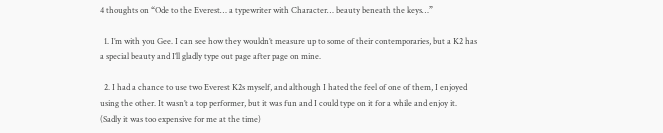4 thoughts on “Ode to the Everest… a typewriter with Character… beauty beneath the keys…”

  1. I’m with you Gee. I can see how they wouldn’t measure up to some of their contemporaries, but a K2 has a special beauty and I’ll gladly type out page after page on mine.

  2. I had a chance to use two Everest K2s myself, and although I hated the feel of one of them, I enjoyed using the other. It wasn’t a top performer, but it was fun and I could type on it for a while and enjoy it. (Sadly it was too expensive for me at the time)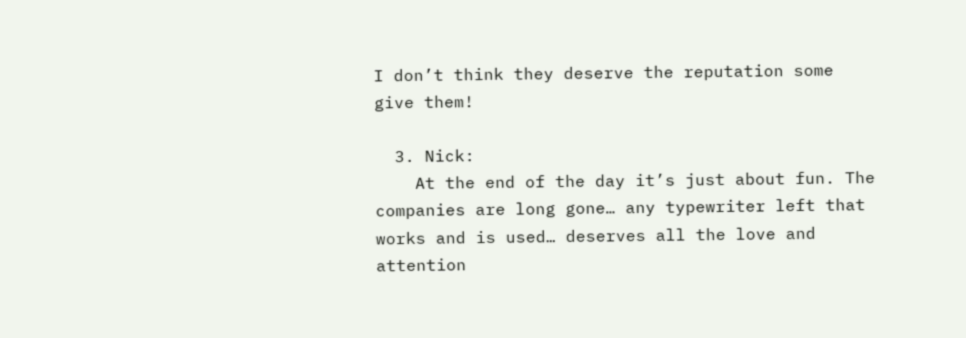I don’t think they deserve the reputation some give them!

  3. Nick:
    At the end of the day it’s just about fun. The companies are long gone… any typewriter left that works and is used… deserves all the love and attention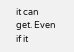it can get. Even if it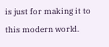is just for making it to this modern world.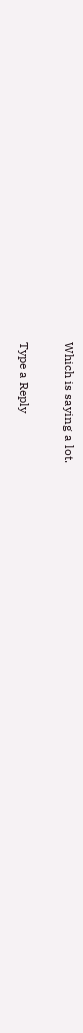Which is saying a lot.

Type a Reply